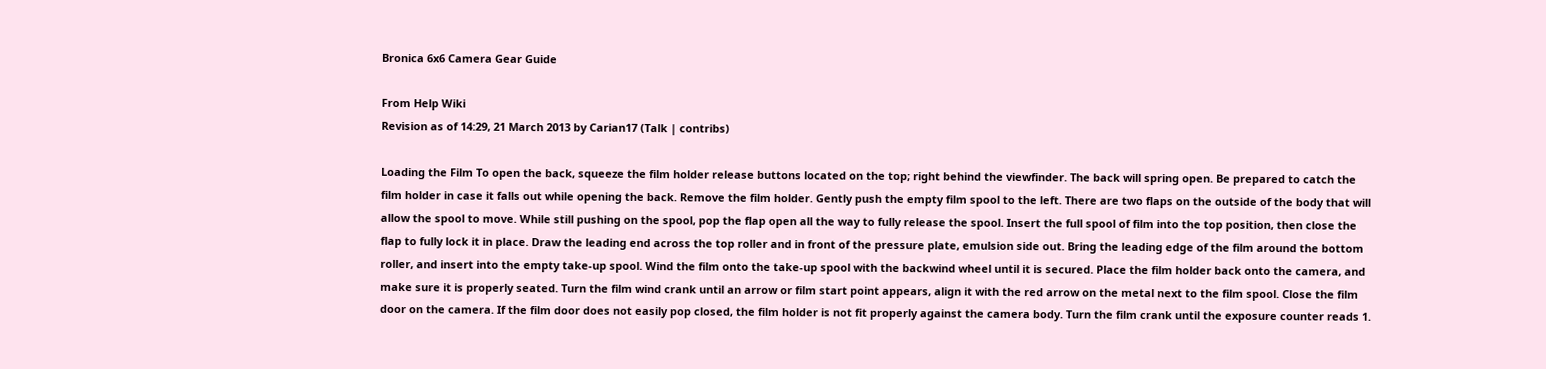Bronica 6x6 Camera Gear Guide

From Help Wiki
Revision as of 14:29, 21 March 2013 by Carian17 (Talk | contribs)

Loading the Film To open the back, squeeze the film holder release buttons located on the top; right behind the viewfinder. The back will spring open. Be prepared to catch the film holder in case it falls out while opening the back. Remove the film holder. Gently push the empty film spool to the left. There are two flaps on the outside of the body that will allow the spool to move. While still pushing on the spool, pop the flap open all the way to fully release the spool. Insert the full spool of film into the top position, then close the flap to fully lock it in place. Draw the leading end across the top roller and in front of the pressure plate, emulsion side out. Bring the leading edge of the film around the bottom roller, and insert into the empty take-up spool. Wind the film onto the take-up spool with the backwind wheel until it is secured. Place the film holder back onto the camera, and make sure it is properly seated. Turn the film wind crank until an arrow or film start point appears, align it with the red arrow on the metal next to the film spool. Close the film door on the camera. If the film door does not easily pop closed, the film holder is not fit properly against the camera body. Turn the film crank until the exposure counter reads 1.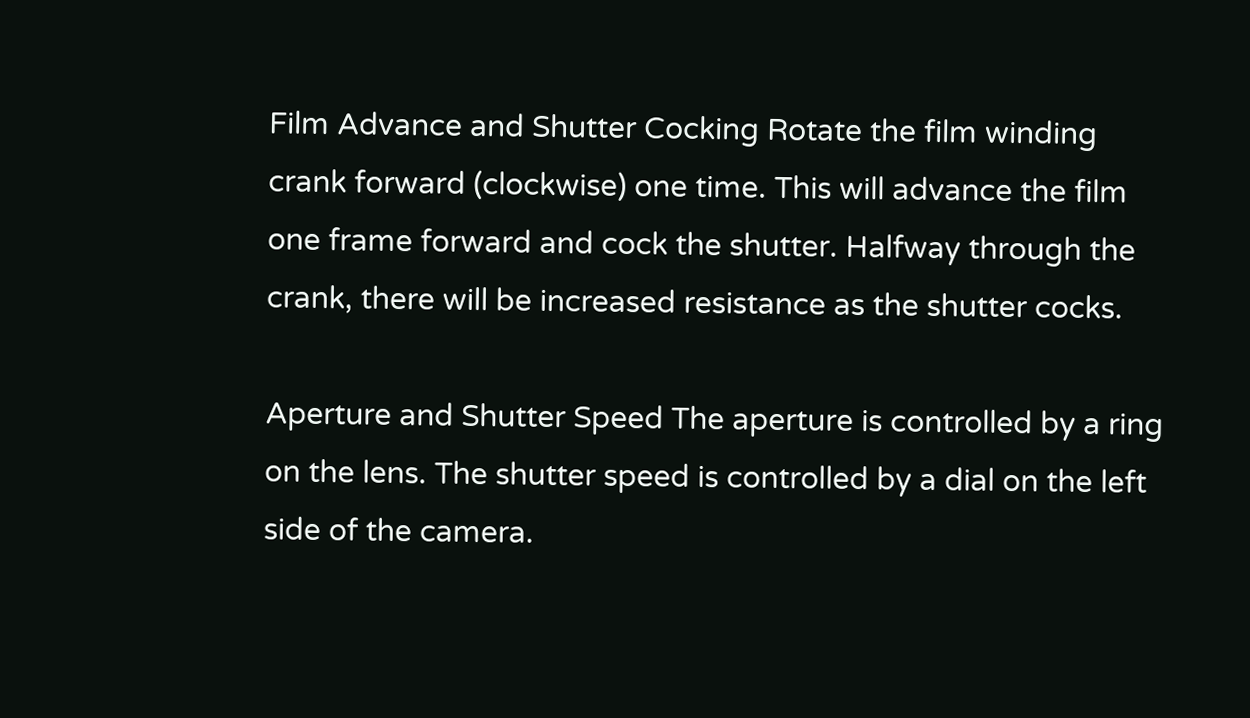Film Advance and Shutter Cocking Rotate the film winding crank forward (clockwise) one time. This will advance the film one frame forward and cock the shutter. Halfway through the crank, there will be increased resistance as the shutter cocks.

Aperture and Shutter Speed The aperture is controlled by a ring on the lens. The shutter speed is controlled by a dial on the left side of the camera.